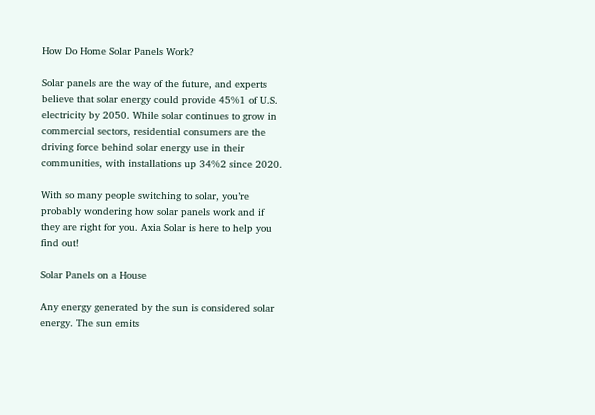How Do Home Solar Panels Work?

Solar panels are the way of the future, and experts believe that solar energy could provide 45%1 of U.S. electricity by 2050. While solar continues to grow in commercial sectors, residential consumers are the driving force behind solar energy use in their communities, with installations up 34%2 since 2020.

With so many people switching to solar, you’re probably wondering how solar panels work and if they are right for you. Axia Solar is here to help you find out!

Solar Panels on a House

Any energy generated by the sun is considered solar energy. The sun emits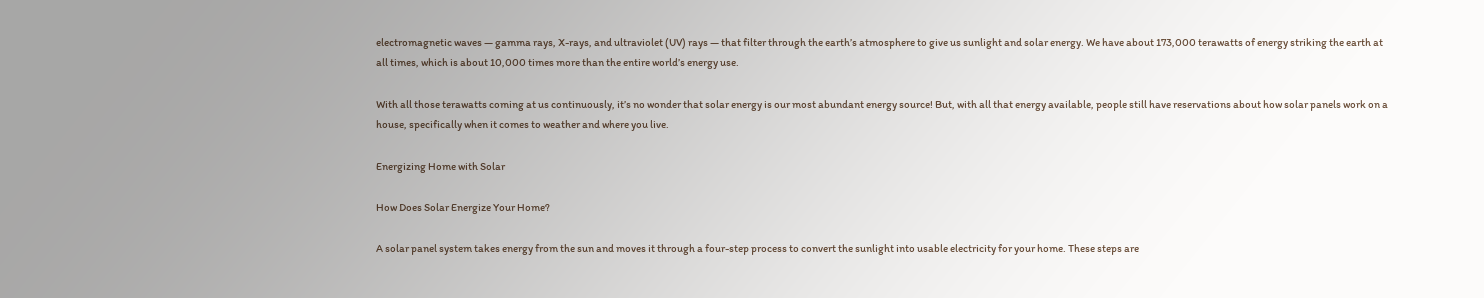electromagnetic waves — gamma rays, X-rays, and ultraviolet (UV) rays — that filter through the earth’s atmosphere to give us sunlight and solar energy. We have about 173,000 terawatts of energy striking the earth at all times, which is about 10,000 times more than the entire world’s energy use.

With all those terawatts coming at us continuously, it’s no wonder that solar energy is our most abundant energy source! But, with all that energy available, people still have reservations about how solar panels work on a house, specifically when it comes to weather and where you live.

Energizing Home with Solar

How Does Solar Energize Your Home?

A solar panel system takes energy from the sun and moves it through a four-step process to convert the sunlight into usable electricity for your home. These steps are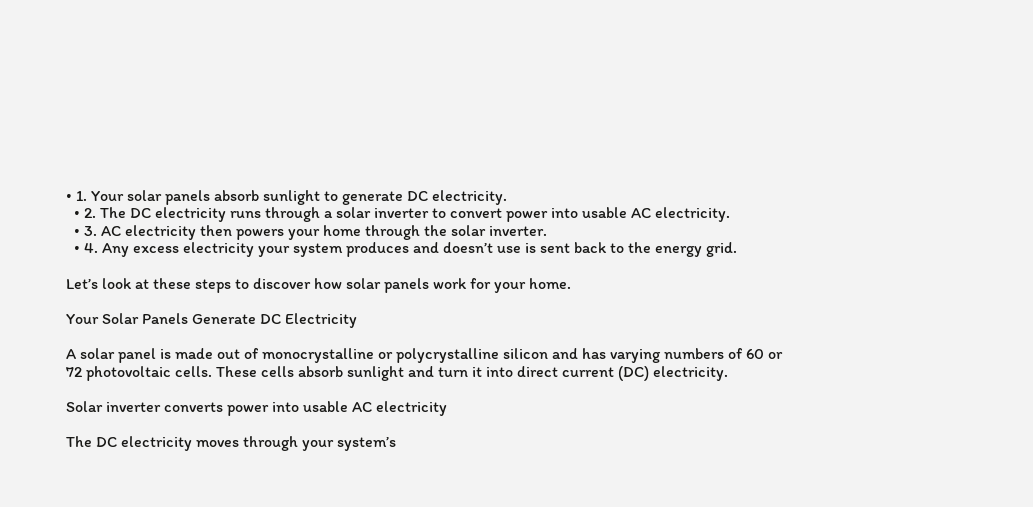• 1. Your solar panels absorb sunlight to generate DC electricity.
  • 2. The DC electricity runs through a solar inverter to convert power into usable AC electricity.
  • 3. AC electricity then powers your home through the solar inverter.
  • 4. Any excess electricity your system produces and doesn’t use is sent back to the energy grid.

Let’s look at these steps to discover how solar panels work for your home.

Your Solar Panels Generate DC Electricity

A solar panel is made out of monocrystalline or polycrystalline silicon and has varying numbers of 60 or 72 photovoltaic cells. These cells absorb sunlight and turn it into direct current (DC) electricity.

Solar inverter converts power into usable AC electricity

The DC electricity moves through your system’s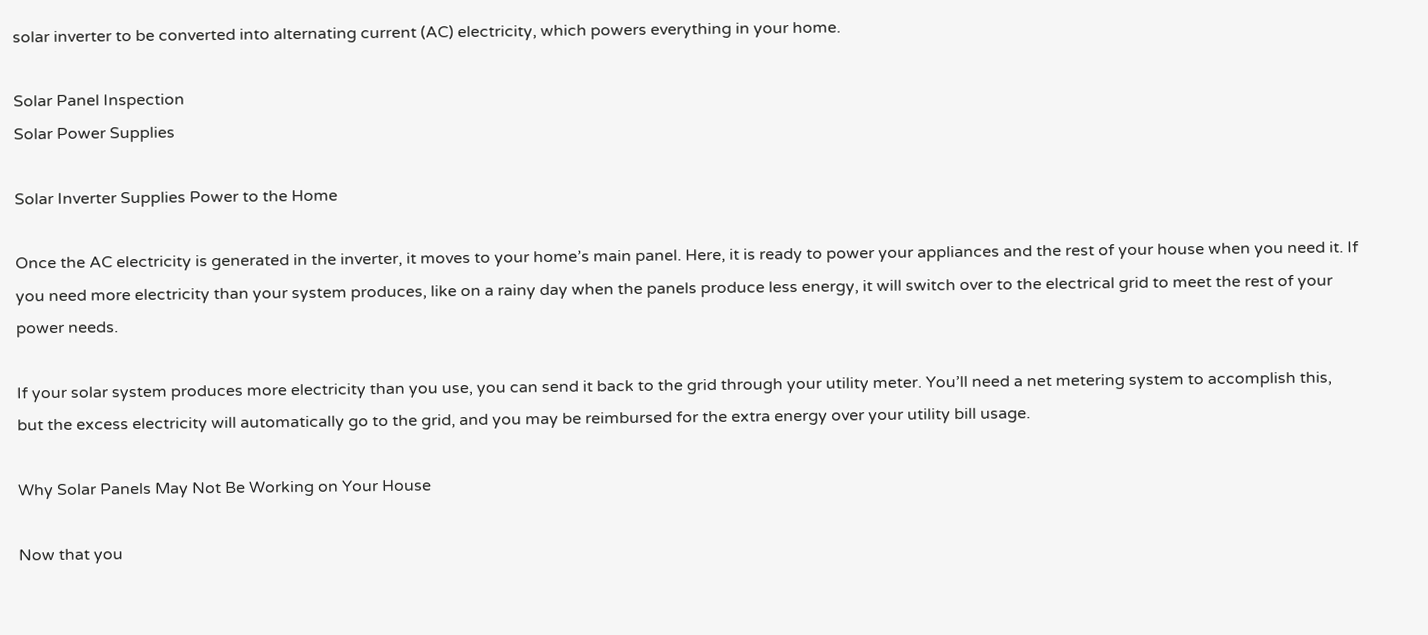solar inverter to be converted into alternating current (AC) electricity, which powers everything in your home.

Solar Panel Inspection
Solar Power Supplies

Solar Inverter Supplies Power to the Home

Once the AC electricity is generated in the inverter, it moves to your home’s main panel. Here, it is ready to power your appliances and the rest of your house when you need it. If you need more electricity than your system produces, like on a rainy day when the panels produce less energy, it will switch over to the electrical grid to meet the rest of your power needs.

If your solar system produces more electricity than you use, you can send it back to the grid through your utility meter. You’ll need a net metering system to accomplish this, but the excess electricity will automatically go to the grid, and you may be reimbursed for the extra energy over your utility bill usage.

Why Solar Panels May Not Be Working on Your House

Now that you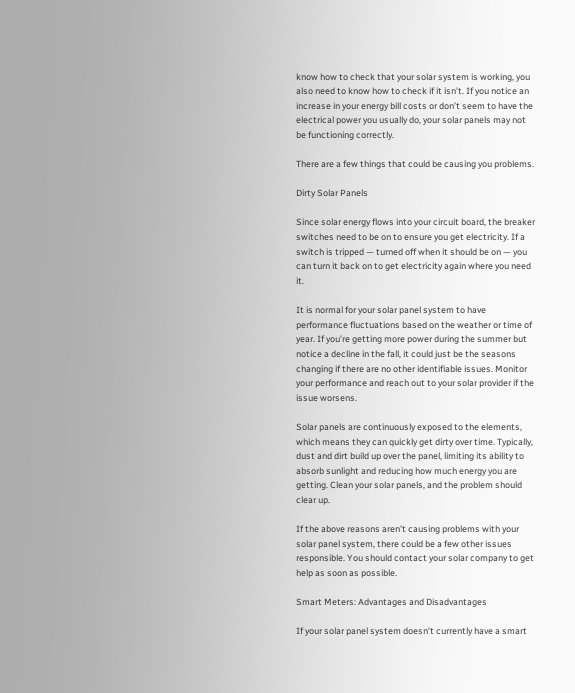know how to check that your solar system is working, you also need to know how to check if it isn’t. If you notice an increase in your energy bill costs or don’t seem to have the electrical power you usually do, your solar panels may not be functioning correctly.

There are a few things that could be causing you problems.

Dirty Solar Panels

Since solar energy flows into your circuit board, the breaker switches need to be on to ensure you get electricity. If a switch is tripped — turned off when it should be on — you can turn it back on to get electricity again where you need it.

It is normal for your solar panel system to have performance fluctuations based on the weather or time of year. If you’re getting more power during the summer but notice a decline in the fall, it could just be the seasons changing if there are no other identifiable issues. Monitor your performance and reach out to your solar provider if the issue worsens.

Solar panels are continuously exposed to the elements, which means they can quickly get dirty over time. Typically, dust and dirt build up over the panel, limiting its ability to absorb sunlight and reducing how much energy you are getting. Clean your solar panels, and the problem should clear up.

If the above reasons aren’t causing problems with your solar panel system, there could be a few other issues responsible. You should contact your solar company to get help as soon as possible.

Smart Meters: Advantages and Disadvantages

If your solar panel system doesn’t currently have a smart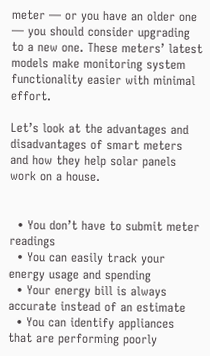meter — or you have an older one — you should consider upgrading to a new one. These meters’ latest models make monitoring system functionality easier with minimal effort.

Let’s look at the advantages and disadvantages of smart meters and how they help solar panels work on a house.


  • You don’t have to submit meter readings
  • You can easily track your energy usage and spending
  • Your energy bill is always accurate instead of an estimate
  • You can identify appliances that are performing poorly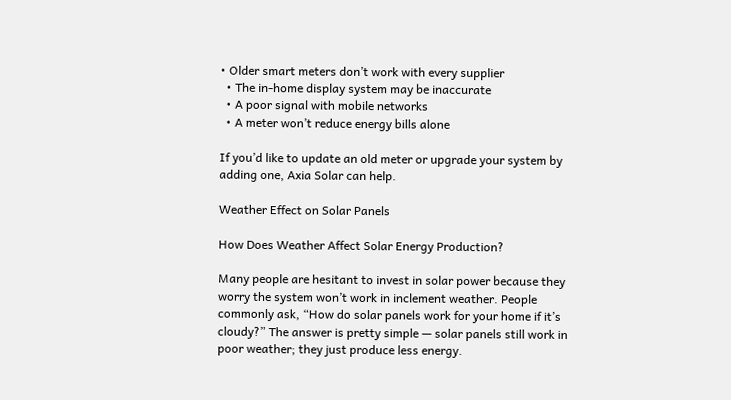• Older smart meters don’t work with every supplier
  • The in-home display system may be inaccurate
  • A poor signal with mobile networks
  • A meter won’t reduce energy bills alone

If you’d like to update an old meter or upgrade your system by adding one, Axia Solar can help.

Weather Effect on Solar Panels

How Does Weather Affect Solar Energy Production?

Many people are hesitant to invest in solar power because they worry the system won’t work in inclement weather. People commonly ask, “How do solar panels work for your home if it’s cloudy?” The answer is pretty simple — solar panels still work in poor weather; they just produce less energy.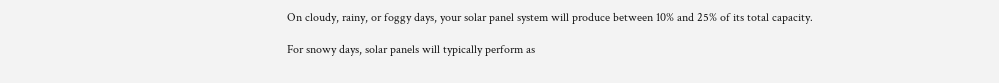On cloudy, rainy, or foggy days, your solar panel system will produce between 10% and 25% of its total capacity.

For snowy days, solar panels will typically perform as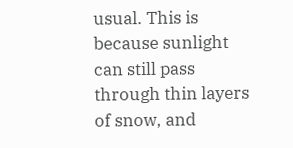usual. This is because sunlight can still pass through thin layers of snow, and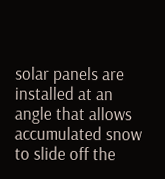solar panels are installed at an angle that allows accumulated snow to slide off the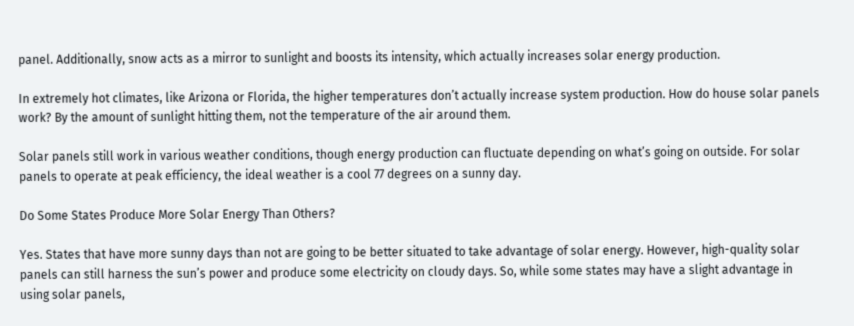panel. Additionally, snow acts as a mirror to sunlight and boosts its intensity, which actually increases solar energy production.

In extremely hot climates, like Arizona or Florida, the higher temperatures don’t actually increase system production. How do house solar panels work? By the amount of sunlight hitting them, not the temperature of the air around them.

Solar panels still work in various weather conditions, though energy production can fluctuate depending on what’s going on outside. For solar panels to operate at peak efficiency, the ideal weather is a cool 77 degrees on a sunny day.

Do Some States Produce More Solar Energy Than Others?

Yes. States that have more sunny days than not are going to be better situated to take advantage of solar energy. However, high-quality solar panels can still harness the sun’s power and produce some electricity on cloudy days. So, while some states may have a slight advantage in using solar panels,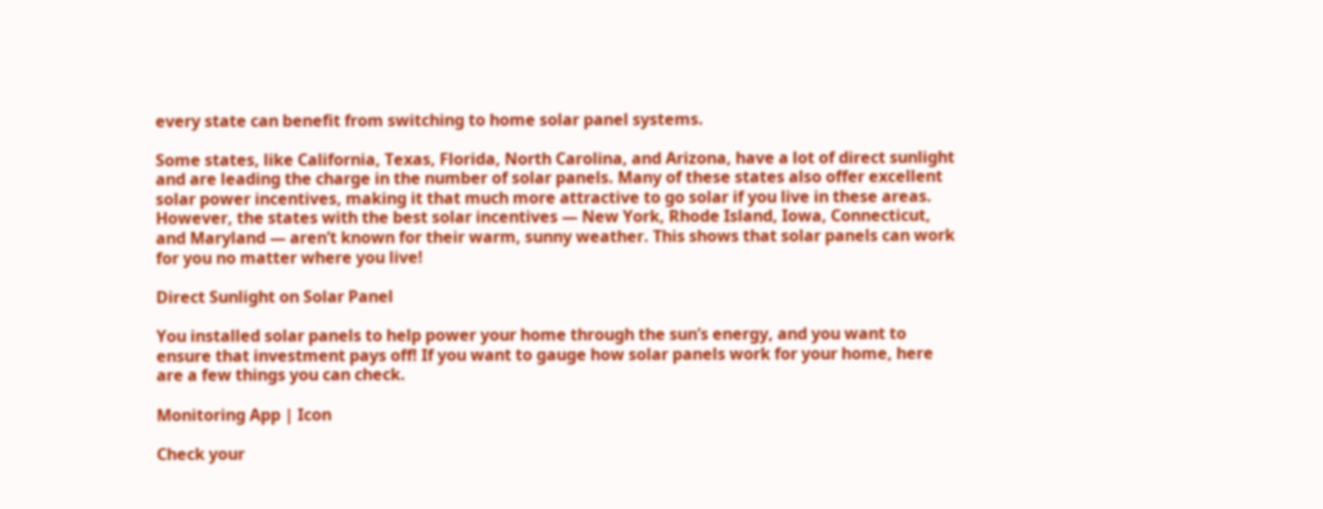every state can benefit from switching to home solar panel systems.

Some states, like California, Texas, Florida, North Carolina, and Arizona, have a lot of direct sunlight and are leading the charge in the number of solar panels. Many of these states also offer excellent solar power incentives, making it that much more attractive to go solar if you live in these areas. However, the states with the best solar incentives — New York, Rhode Island, Iowa, Connecticut, and Maryland — aren’t known for their warm, sunny weather. This shows that solar panels can work for you no matter where you live!

Direct Sunlight on Solar Panel

You installed solar panels to help power your home through the sun’s energy, and you want to ensure that investment pays off! If you want to gauge how solar panels work for your home, here are a few things you can check.

Monitoring App | Icon

Check your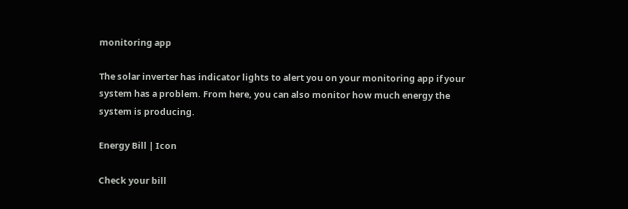monitoring app

The solar inverter has indicator lights to alert you on your monitoring app if your system has a problem. From here, you can also monitor how much energy the system is producing.

Energy Bill | Icon

Check your bill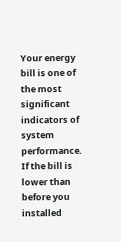Your energy bill is one of the most significant indicators of system performance. If the bill is lower than before you installed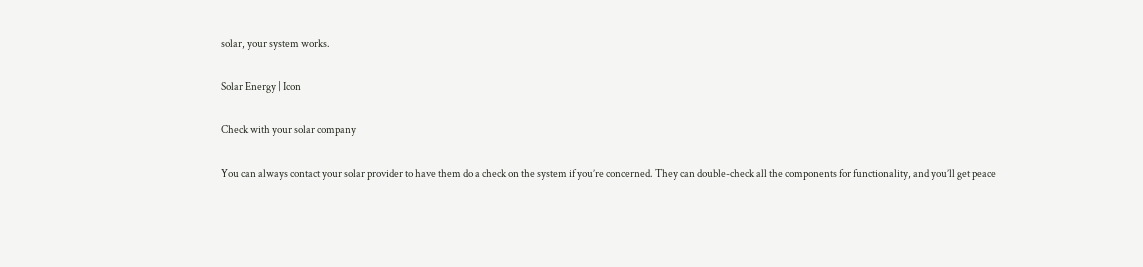solar, your system works.

Solar Energy | Icon

Check with your solar company

You can always contact your solar provider to have them do a check on the system if you’re concerned. They can double-check all the components for functionality, and you’ll get peace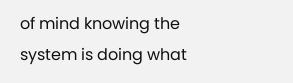of mind knowing the system is doing what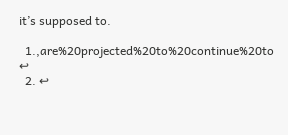it’s supposed to.

  1.,are%20projected%20to%20continue%20to ↩
  2. ↩